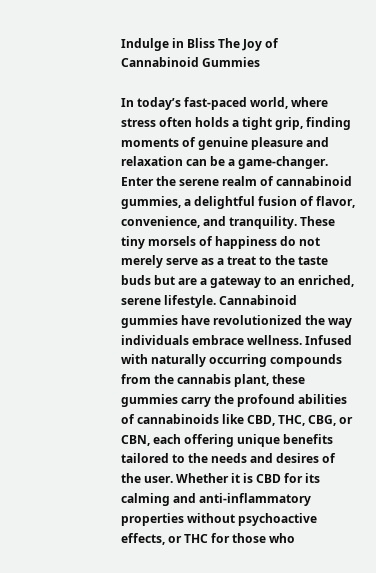Indulge in Bliss The Joy of Cannabinoid Gummies

In today’s fast-paced world, where stress often holds a tight grip, finding moments of genuine pleasure and relaxation can be a game-changer. Enter the serene realm of cannabinoid gummies, a delightful fusion of flavor, convenience, and tranquility. These tiny morsels of happiness do not merely serve as a treat to the taste buds but are a gateway to an enriched, serene lifestyle. Cannabinoid gummies have revolutionized the way individuals embrace wellness. Infused with naturally occurring compounds from the cannabis plant, these gummies carry the profound abilities of cannabinoids like CBD, THC, CBG, or CBN, each offering unique benefits tailored to the needs and desires of the user. Whether it is CBD for its calming and anti-inflammatory properties without psychoactive effects, or THC for those who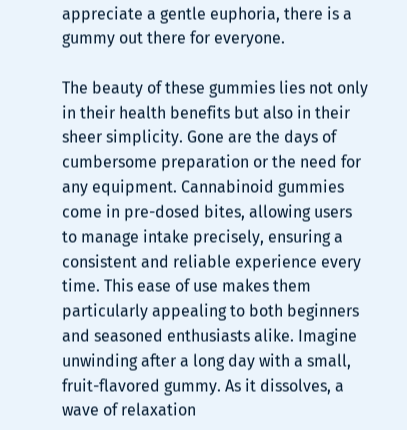appreciate a gentle euphoria, there is a gummy out there for everyone.

The beauty of these gummies lies not only in their health benefits but also in their sheer simplicity. Gone are the days of cumbersome preparation or the need for any equipment. Cannabinoid gummies come in pre-dosed bites, allowing users to manage intake precisely, ensuring a consistent and reliable experience every time. This ease of use makes them particularly appealing to both beginners and seasoned enthusiasts alike. Imagine unwinding after a long day with a small, fruit-flavored gummy. As it dissolves, a wave of relaxation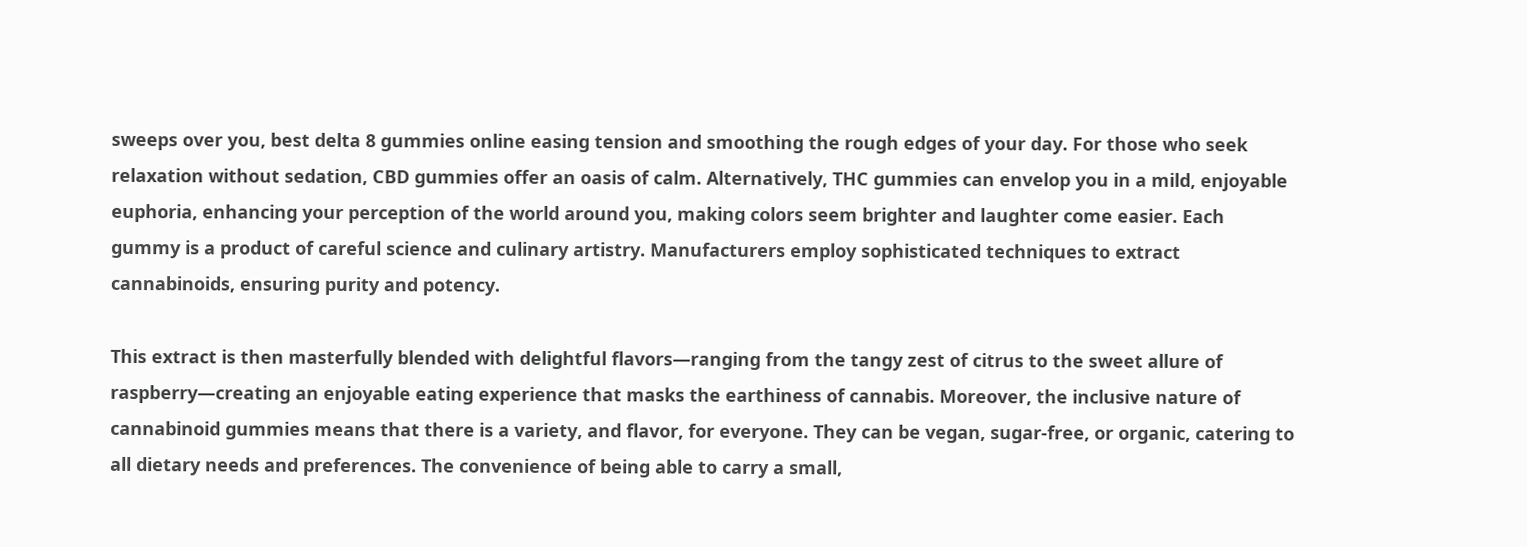sweeps over you, best delta 8 gummies online easing tension and smoothing the rough edges of your day. For those who seek relaxation without sedation, CBD gummies offer an oasis of calm. Alternatively, THC gummies can envelop you in a mild, enjoyable euphoria, enhancing your perception of the world around you, making colors seem brighter and laughter come easier. Each gummy is a product of careful science and culinary artistry. Manufacturers employ sophisticated techniques to extract cannabinoids, ensuring purity and potency.

This extract is then masterfully blended with delightful flavors—ranging from the tangy zest of citrus to the sweet allure of raspberry—creating an enjoyable eating experience that masks the earthiness of cannabis. Moreover, the inclusive nature of cannabinoid gummies means that there is a variety, and flavor, for everyone. They can be vegan, sugar-free, or organic, catering to all dietary needs and preferences. The convenience of being able to carry a small,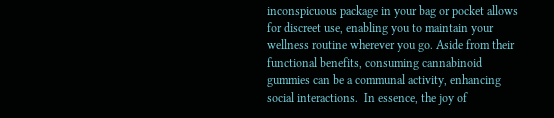inconspicuous package in your bag or pocket allows for discreet use, enabling you to maintain your wellness routine wherever you go. Aside from their functional benefits, consuming cannabinoid gummies can be a communal activity, enhancing social interactions.  In essence, the joy of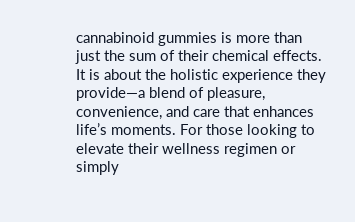cannabinoid gummies is more than just the sum of their chemical effects. It is about the holistic experience they provide—a blend of pleasure, convenience, and care that enhances life’s moments. For those looking to elevate their wellness regimen or simply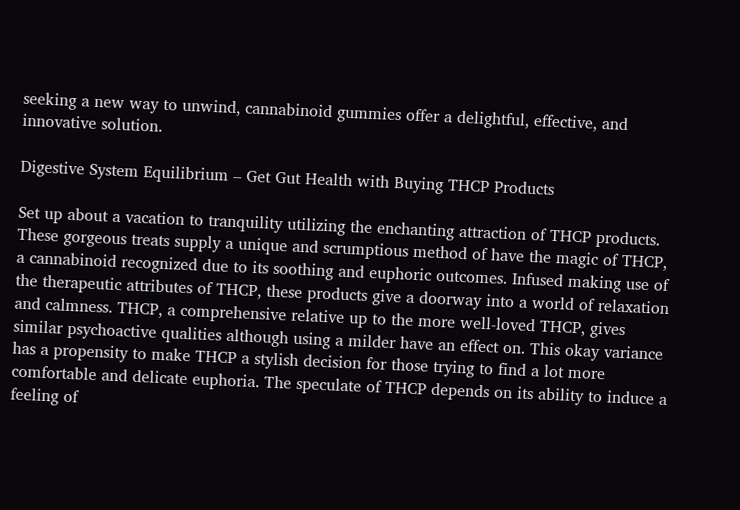seeking a new way to unwind, cannabinoid gummies offer a delightful, effective, and innovative solution.

Digestive System Equilibrium – Get Gut Health with Buying THCP Products

Set up about a vacation to tranquility utilizing the enchanting attraction of THCP products. These gorgeous treats supply a unique and scrumptious method of have the magic of THCP, a cannabinoid recognized due to its soothing and euphoric outcomes. Infused making use of the therapeutic attributes of THCP, these products give a doorway into a world of relaxation and calmness. THCP, a comprehensive relative up to the more well-loved THCP, gives similar psychoactive qualities although using a milder have an effect on. This okay variance has a propensity to make THCP a stylish decision for those trying to find a lot more comfortable and delicate euphoria. The speculate of THCP depends on its ability to induce a feeling of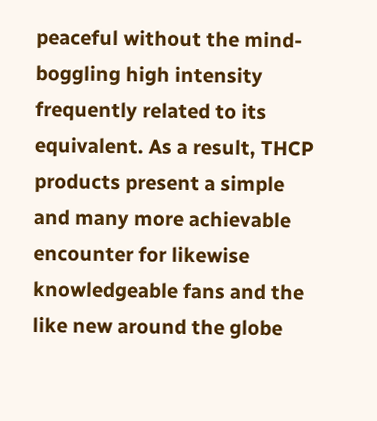peaceful without the mind-boggling high intensity frequently related to its equivalent. As a result, THCP products present a simple and many more achievable encounter for likewise knowledgeable fans and the like new around the globe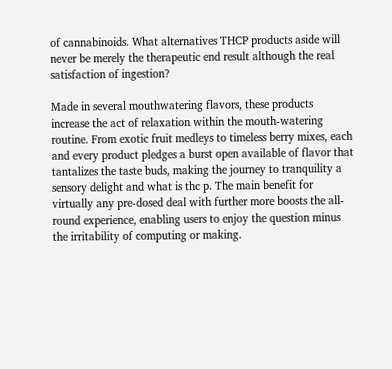of cannabinoids. What alternatives THCP products aside will never be merely the therapeutic end result although the real satisfaction of ingestion?

Made in several mouthwatering flavors, these products increase the act of relaxation within the mouth-watering routine. From exotic fruit medleys to timeless berry mixes, each and every product pledges a burst open available of flavor that tantalizes the taste buds, making the journey to tranquility a sensory delight and what is thc p. The main benefit for virtually any pre-dosed deal with further more boosts the all-round experience, enabling users to enjoy the question minus the irritability of computing or making.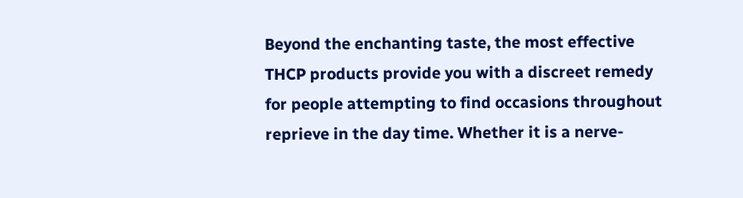Beyond the enchanting taste, the most effective THCP products provide you with a discreet remedy for people attempting to find occasions throughout reprieve in the day time. Whether it is a nerve-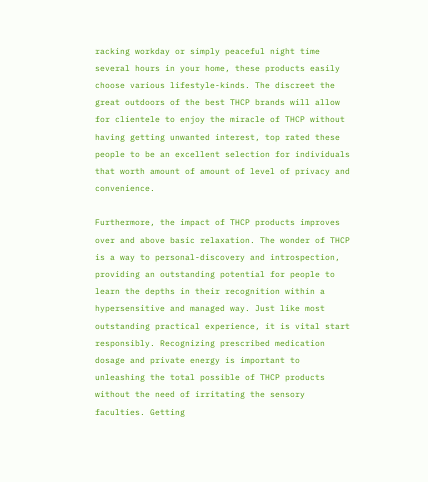racking workday or simply peaceful night time several hours in your home, these products easily choose various lifestyle-kinds. The discreet the great outdoors of the best THCP brands will allow for clientele to enjoy the miracle of THCP without having getting unwanted interest, top rated these people to be an excellent selection for individuals that worth amount of amount of level of privacy and convenience.

Furthermore, the impact of THCP products improves over and above basic relaxation. The wonder of THCP is a way to personal-discovery and introspection, providing an outstanding potential for people to learn the depths in their recognition within a hypersensitive and managed way. Just like most outstanding practical experience, it is vital start responsibly. Recognizing prescribed medication dosage and private energy is important to unleashing the total possible of THCP products without the need of irritating the sensory faculties. Getting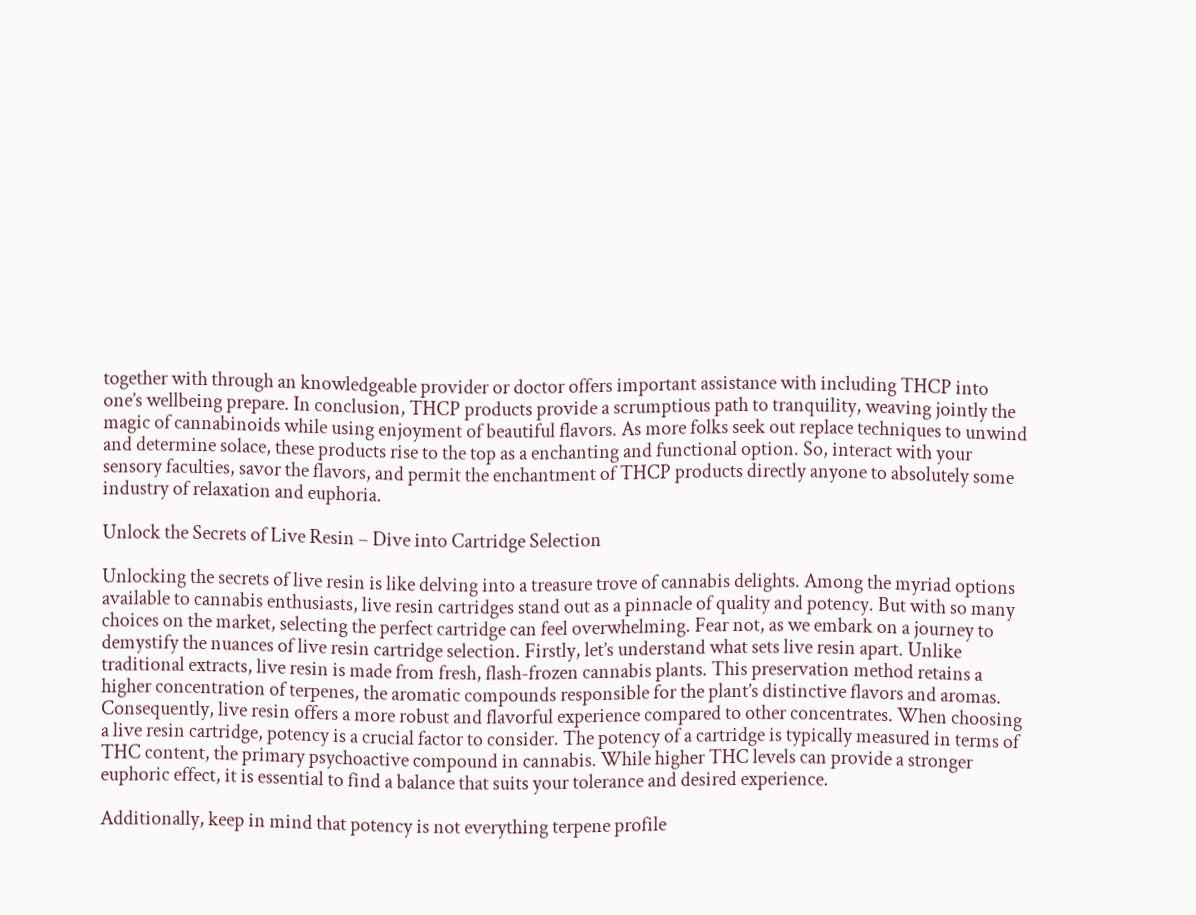together with through an knowledgeable provider or doctor offers important assistance with including THCP into one’s wellbeing prepare. In conclusion, THCP products provide a scrumptious path to tranquility, weaving jointly the magic of cannabinoids while using enjoyment of beautiful flavors. As more folks seek out replace techniques to unwind and determine solace, these products rise to the top as a enchanting and functional option. So, interact with your sensory faculties, savor the flavors, and permit the enchantment of THCP products directly anyone to absolutely some industry of relaxation and euphoria.

Unlock the Secrets of Live Resin – Dive into Cartridge Selection

Unlocking the secrets of live resin is like delving into a treasure trove of cannabis delights. Among the myriad options available to cannabis enthusiasts, live resin cartridges stand out as a pinnacle of quality and potency. But with so many choices on the market, selecting the perfect cartridge can feel overwhelming. Fear not, as we embark on a journey to demystify the nuances of live resin cartridge selection. Firstly, let’s understand what sets live resin apart. Unlike traditional extracts, live resin is made from fresh, flash-frozen cannabis plants. This preservation method retains a higher concentration of terpenes, the aromatic compounds responsible for the plant’s distinctive flavors and aromas. Consequently, live resin offers a more robust and flavorful experience compared to other concentrates. When choosing a live resin cartridge, potency is a crucial factor to consider. The potency of a cartridge is typically measured in terms of THC content, the primary psychoactive compound in cannabis. While higher THC levels can provide a stronger euphoric effect, it is essential to find a balance that suits your tolerance and desired experience.

Additionally, keep in mind that potency is not everything terpene profile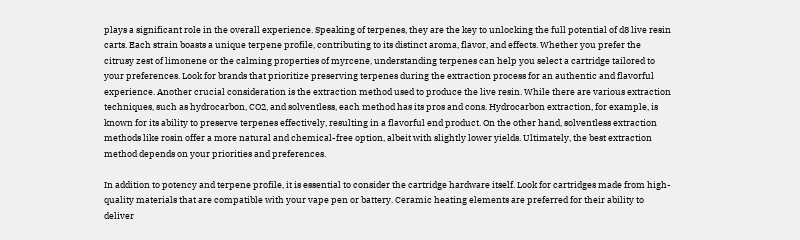plays a significant role in the overall experience. Speaking of terpenes, they are the key to unlocking the full potential of d8 live resin carts. Each strain boasts a unique terpene profile, contributing to its distinct aroma, flavor, and effects. Whether you prefer the citrusy zest of limonene or the calming properties of myrcene, understanding terpenes can help you select a cartridge tailored to your preferences. Look for brands that prioritize preserving terpenes during the extraction process for an authentic and flavorful experience. Another crucial consideration is the extraction method used to produce the live resin. While there are various extraction techniques, such as hydrocarbon, CO2, and solventless, each method has its pros and cons. Hydrocarbon extraction, for example, is known for its ability to preserve terpenes effectively, resulting in a flavorful end product. On the other hand, solventless extraction methods like rosin offer a more natural and chemical-free option, albeit with slightly lower yields. Ultimately, the best extraction method depends on your priorities and preferences.

In addition to potency and terpene profile, it is essential to consider the cartridge hardware itself. Look for cartridges made from high-quality materials that are compatible with your vape pen or battery. Ceramic heating elements are preferred for their ability to deliver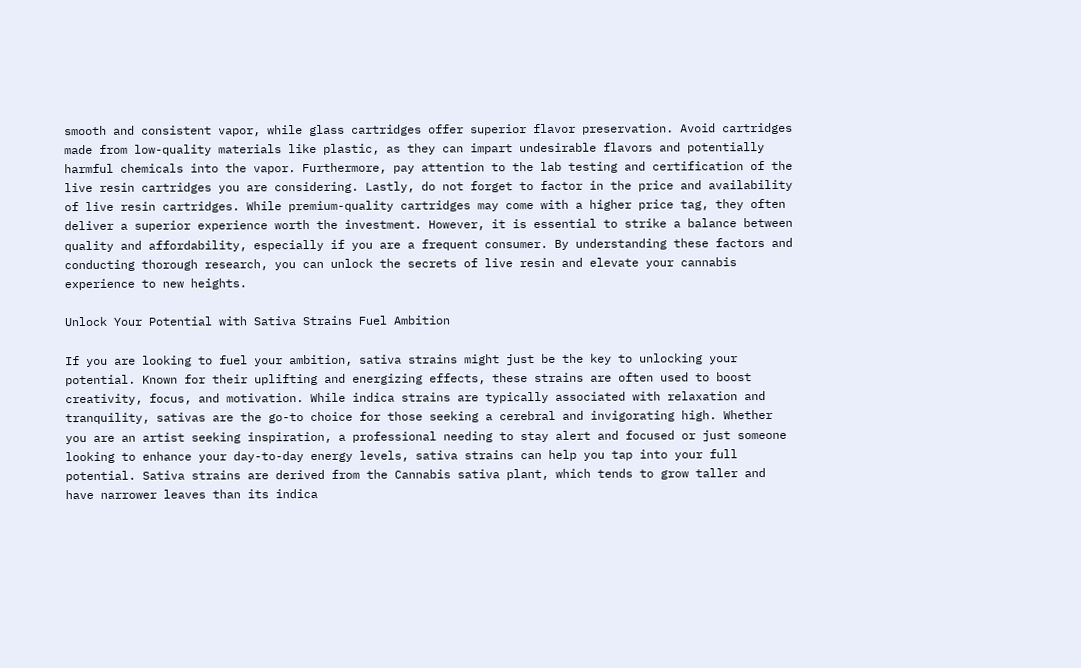smooth and consistent vapor, while glass cartridges offer superior flavor preservation. Avoid cartridges made from low-quality materials like plastic, as they can impart undesirable flavors and potentially harmful chemicals into the vapor. Furthermore, pay attention to the lab testing and certification of the live resin cartridges you are considering. Lastly, do not forget to factor in the price and availability of live resin cartridges. While premium-quality cartridges may come with a higher price tag, they often deliver a superior experience worth the investment. However, it is essential to strike a balance between quality and affordability, especially if you are a frequent consumer. By understanding these factors and conducting thorough research, you can unlock the secrets of live resin and elevate your cannabis experience to new heights.

Unlock Your Potential with Sativa Strains Fuel Ambition

If you are looking to fuel your ambition, sativa strains might just be the key to unlocking your potential. Known for their uplifting and energizing effects, these strains are often used to boost creativity, focus, and motivation. While indica strains are typically associated with relaxation and tranquility, sativas are the go-to choice for those seeking a cerebral and invigorating high. Whether you are an artist seeking inspiration, a professional needing to stay alert and focused or just someone looking to enhance your day-to-day energy levels, sativa strains can help you tap into your full potential. Sativa strains are derived from the Cannabis sativa plant, which tends to grow taller and have narrower leaves than its indica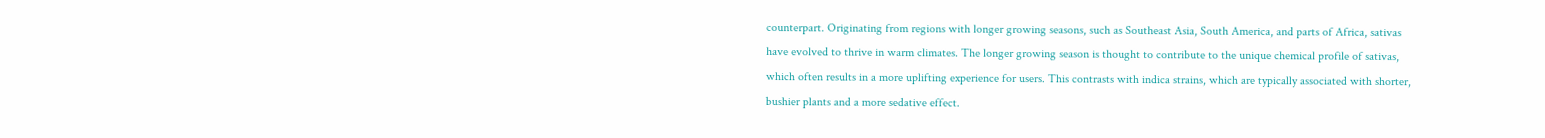counterpart. Originating from regions with longer growing seasons, such as Southeast Asia, South America, and parts of Africa, sativas have evolved to thrive in warm climates. The longer growing season is thought to contribute to the unique chemical profile of sativas, which often results in a more uplifting experience for users. This contrasts with indica strains, which are typically associated with shorter, bushier plants and a more sedative effect.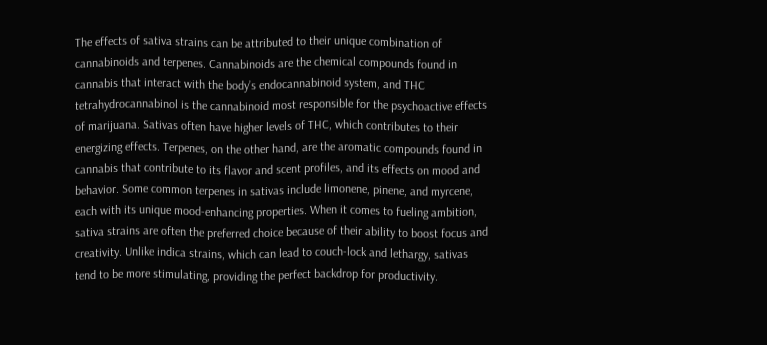The effects of sativa strains can be attributed to their unique combination of cannabinoids and terpenes. Cannabinoids are the chemical compounds found in cannabis that interact with the body’s endocannabinoid system, and THC tetrahydrocannabinol is the cannabinoid most responsible for the psychoactive effects of marijuana. Sativas often have higher levels of THC, which contributes to their energizing effects. Terpenes, on the other hand, are the aromatic compounds found in cannabis that contribute to its flavor and scent profiles, and its effects on mood and behavior. Some common terpenes in sativas include limonene, pinene, and myrcene, each with its unique mood-enhancing properties. When it comes to fueling ambition, sativa strains are often the preferred choice because of their ability to boost focus and creativity. Unlike indica strains, which can lead to couch-lock and lethargy, sativas tend to be more stimulating, providing the perfect backdrop for productivity.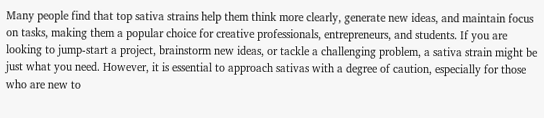Many people find that top sativa strains help them think more clearly, generate new ideas, and maintain focus on tasks, making them a popular choice for creative professionals, entrepreneurs, and students. If you are looking to jump-start a project, brainstorm new ideas, or tackle a challenging problem, a sativa strain might be just what you need. However, it is essential to approach sativas with a degree of caution, especially for those who are new to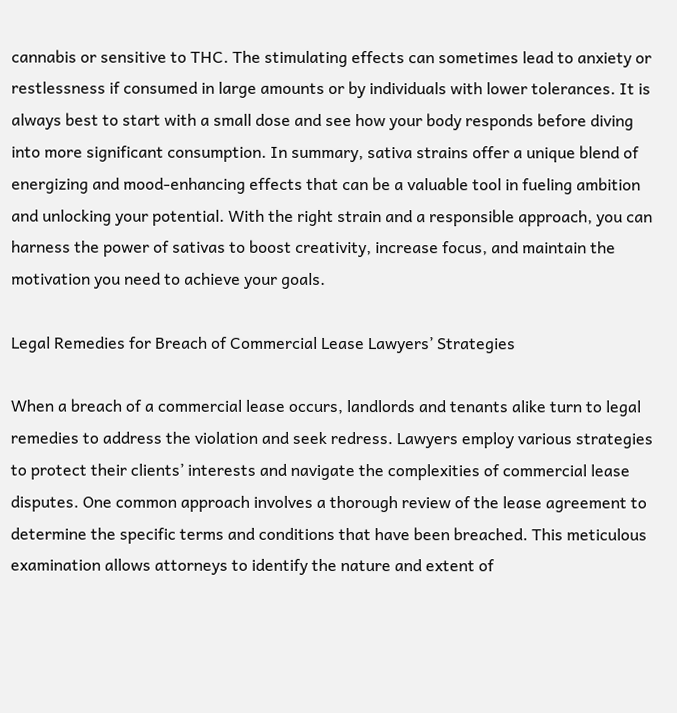cannabis or sensitive to THC. The stimulating effects can sometimes lead to anxiety or restlessness if consumed in large amounts or by individuals with lower tolerances. It is always best to start with a small dose and see how your body responds before diving into more significant consumption. In summary, sativa strains offer a unique blend of energizing and mood-enhancing effects that can be a valuable tool in fueling ambition and unlocking your potential. With the right strain and a responsible approach, you can harness the power of sativas to boost creativity, increase focus, and maintain the motivation you need to achieve your goals.

Legal Remedies for Breach of Commercial Lease Lawyers’ Strategies

When a breach of a commercial lease occurs, landlords and tenants alike turn to legal remedies to address the violation and seek redress. Lawyers employ various strategies to protect their clients’ interests and navigate the complexities of commercial lease disputes. One common approach involves a thorough review of the lease agreement to determine the specific terms and conditions that have been breached. This meticulous examination allows attorneys to identify the nature and extent of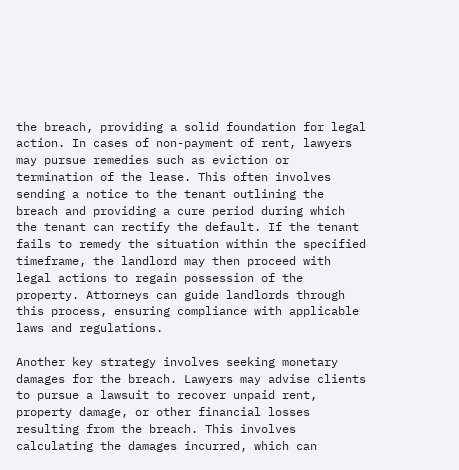the breach, providing a solid foundation for legal action. In cases of non-payment of rent, lawyers may pursue remedies such as eviction or termination of the lease. This often involves sending a notice to the tenant outlining the breach and providing a cure period during which the tenant can rectify the default. If the tenant fails to remedy the situation within the specified timeframe, the landlord may then proceed with legal actions to regain possession of the property. Attorneys can guide landlords through this process, ensuring compliance with applicable laws and regulations.

Another key strategy involves seeking monetary damages for the breach. Lawyers may advise clients to pursue a lawsuit to recover unpaid rent, property damage, or other financial losses resulting from the breach. This involves calculating the damages incurred, which can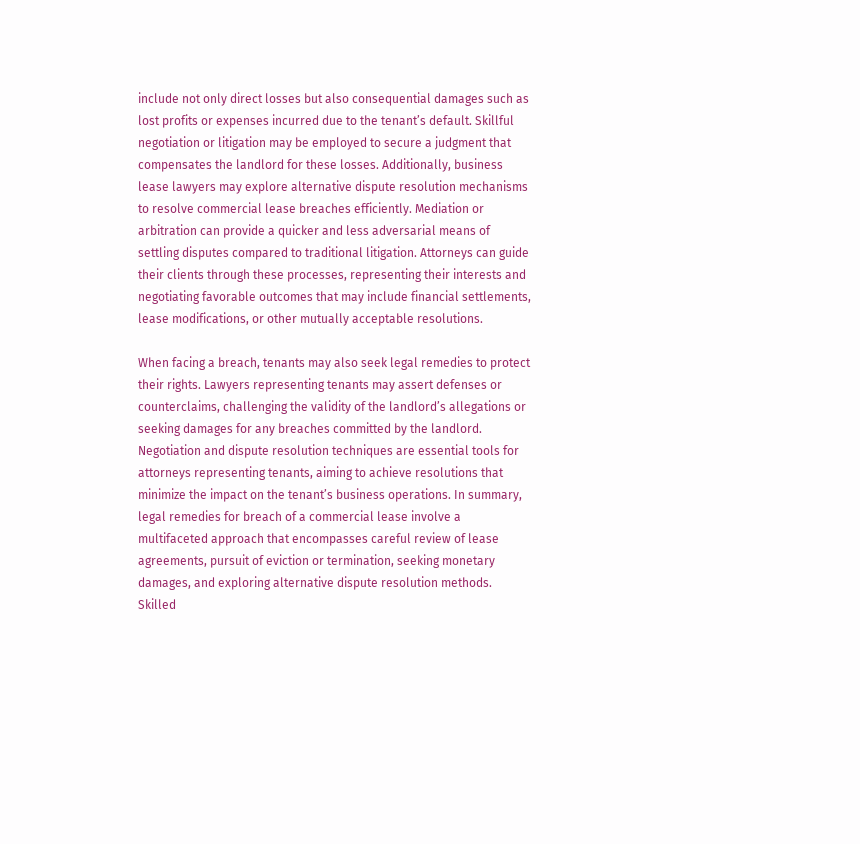include not only direct losses but also consequential damages such as lost profits or expenses incurred due to the tenant’s default. Skillful negotiation or litigation may be employed to secure a judgment that compensates the landlord for these losses. Additionally, business lease lawyers may explore alternative dispute resolution mechanisms to resolve commercial lease breaches efficiently. Mediation or arbitration can provide a quicker and less adversarial means of settling disputes compared to traditional litigation. Attorneys can guide their clients through these processes, representing their interests and negotiating favorable outcomes that may include financial settlements, lease modifications, or other mutually acceptable resolutions.

When facing a breach, tenants may also seek legal remedies to protect their rights. Lawyers representing tenants may assert defenses or counterclaims, challenging the validity of the landlord’s allegations or seeking damages for any breaches committed by the landlord. Negotiation and dispute resolution techniques are essential tools for attorneys representing tenants, aiming to achieve resolutions that minimize the impact on the tenant’s business operations. In summary, legal remedies for breach of a commercial lease involve a multifaceted approach that encompasses careful review of lease agreements, pursuit of eviction or termination, seeking monetary damages, and exploring alternative dispute resolution methods. Skilled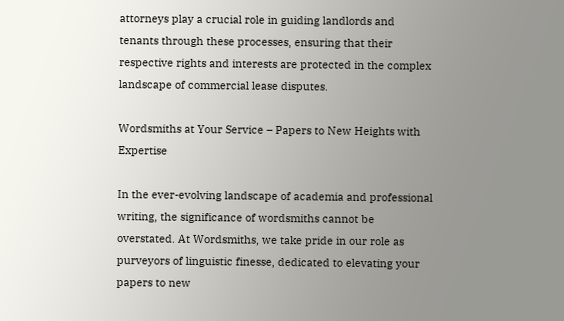attorneys play a crucial role in guiding landlords and tenants through these processes, ensuring that their respective rights and interests are protected in the complex landscape of commercial lease disputes.

Wordsmiths at Your Service – Papers to New Heights with Expertise

In the ever-evolving landscape of academia and professional writing, the significance of wordsmiths cannot be overstated. At Wordsmiths, we take pride in our role as purveyors of linguistic finesse, dedicated to elevating your papers to new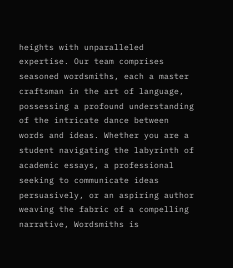heights with unparalleled expertise. Our team comprises seasoned wordsmiths, each a master craftsman in the art of language, possessing a profound understanding of the intricate dance between words and ideas. Whether you are a student navigating the labyrinth of academic essays, a professional seeking to communicate ideas persuasively, or an aspiring author weaving the fabric of a compelling narrative, Wordsmiths is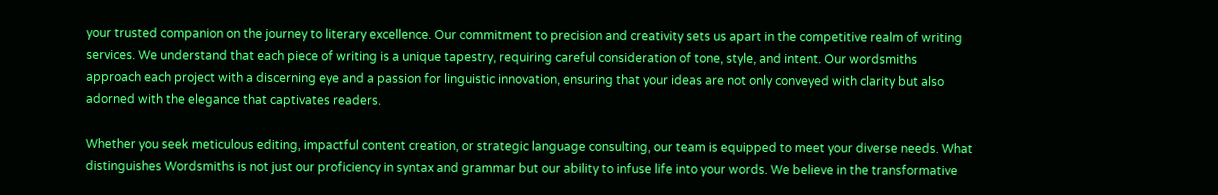your trusted companion on the journey to literary excellence. Our commitment to precision and creativity sets us apart in the competitive realm of writing services. We understand that each piece of writing is a unique tapestry, requiring careful consideration of tone, style, and intent. Our wordsmiths approach each project with a discerning eye and a passion for linguistic innovation, ensuring that your ideas are not only conveyed with clarity but also adorned with the elegance that captivates readers.

Whether you seek meticulous editing, impactful content creation, or strategic language consulting, our team is equipped to meet your diverse needs. What distinguishes Wordsmiths is not just our proficiency in syntax and grammar but our ability to infuse life into your words. We believe in the transformative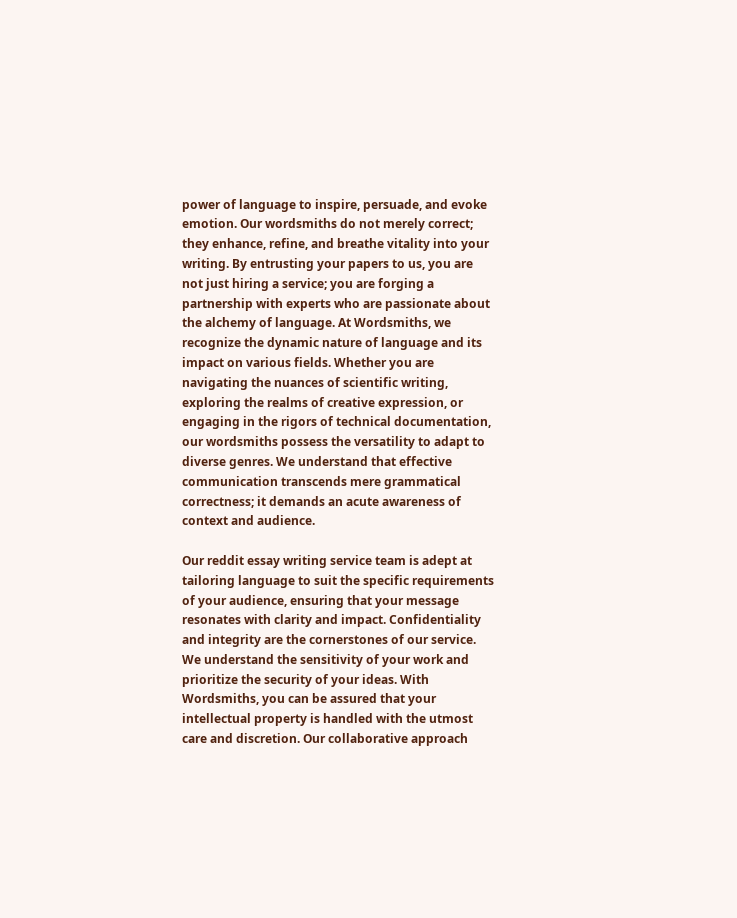power of language to inspire, persuade, and evoke emotion. Our wordsmiths do not merely correct; they enhance, refine, and breathe vitality into your writing. By entrusting your papers to us, you are not just hiring a service; you are forging a partnership with experts who are passionate about the alchemy of language. At Wordsmiths, we recognize the dynamic nature of language and its impact on various fields. Whether you are navigating the nuances of scientific writing, exploring the realms of creative expression, or engaging in the rigors of technical documentation, our wordsmiths possess the versatility to adapt to diverse genres. We understand that effective communication transcends mere grammatical correctness; it demands an acute awareness of context and audience.

Our reddit essay writing service team is adept at tailoring language to suit the specific requirements of your audience, ensuring that your message resonates with clarity and impact. Confidentiality and integrity are the cornerstones of our service. We understand the sensitivity of your work and prioritize the security of your ideas. With Wordsmiths, you can be assured that your intellectual property is handled with the utmost care and discretion. Our collaborative approach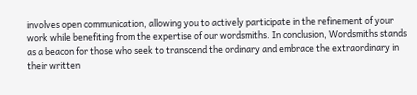involves open communication, allowing you to actively participate in the refinement of your work while benefiting from the expertise of our wordsmiths. In conclusion, Wordsmiths stands as a beacon for those who seek to transcend the ordinary and embrace the extraordinary in their written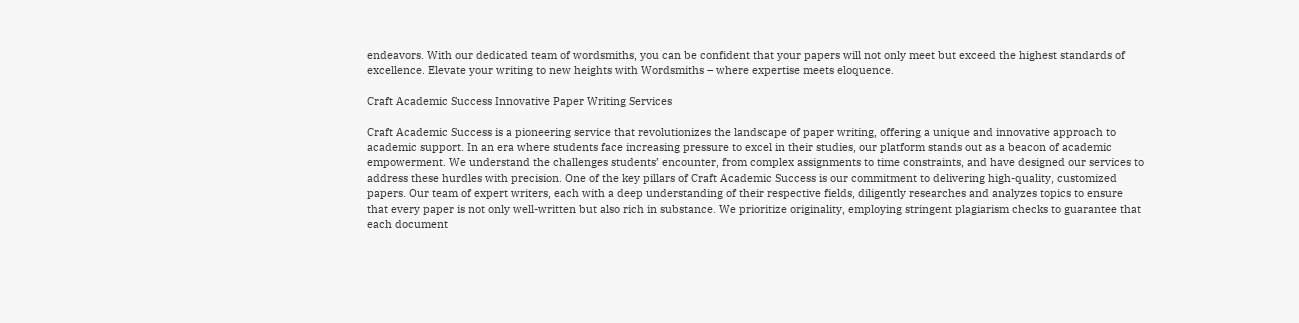endeavors. With our dedicated team of wordsmiths, you can be confident that your papers will not only meet but exceed the highest standards of excellence. Elevate your writing to new heights with Wordsmiths – where expertise meets eloquence.

Craft Academic Success Innovative Paper Writing Services

Craft Academic Success is a pioneering service that revolutionizes the landscape of paper writing, offering a unique and innovative approach to academic support. In an era where students face increasing pressure to excel in their studies, our platform stands out as a beacon of academic empowerment. We understand the challenges students’ encounter, from complex assignments to time constraints, and have designed our services to address these hurdles with precision. One of the key pillars of Craft Academic Success is our commitment to delivering high-quality, customized papers. Our team of expert writers, each with a deep understanding of their respective fields, diligently researches and analyzes topics to ensure that every paper is not only well-written but also rich in substance. We prioritize originality, employing stringent plagiarism checks to guarantee that each document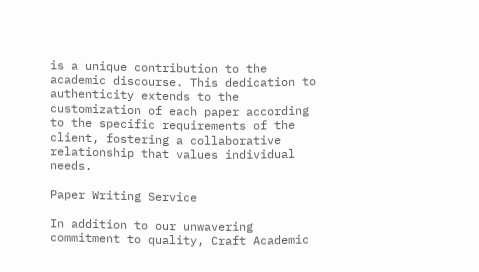is a unique contribution to the academic discourse. This dedication to authenticity extends to the customization of each paper according to the specific requirements of the client, fostering a collaborative relationship that values individual needs.

Paper Writing Service

In addition to our unwavering commitment to quality, Craft Academic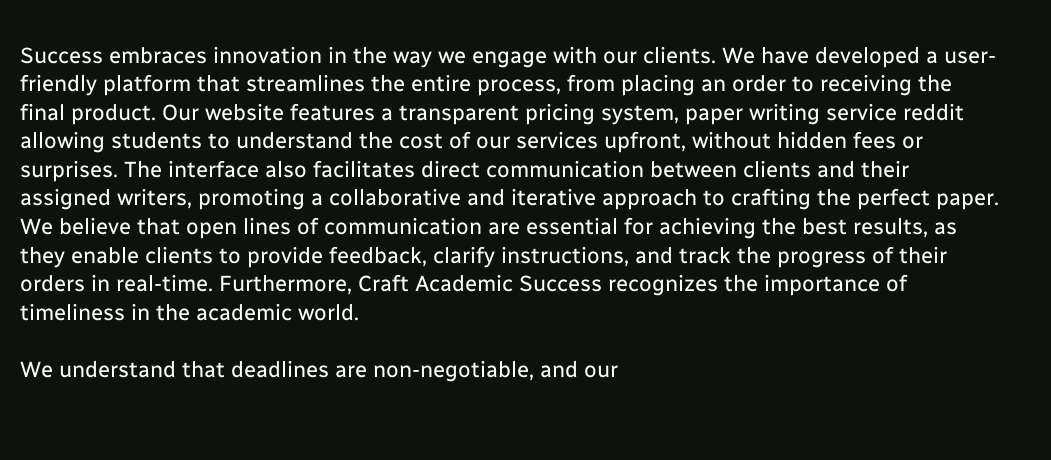Success embraces innovation in the way we engage with our clients. We have developed a user-friendly platform that streamlines the entire process, from placing an order to receiving the final product. Our website features a transparent pricing system, paper writing service reddit allowing students to understand the cost of our services upfront, without hidden fees or surprises. The interface also facilitates direct communication between clients and their assigned writers, promoting a collaborative and iterative approach to crafting the perfect paper. We believe that open lines of communication are essential for achieving the best results, as they enable clients to provide feedback, clarify instructions, and track the progress of their orders in real-time. Furthermore, Craft Academic Success recognizes the importance of timeliness in the academic world.

We understand that deadlines are non-negotiable, and our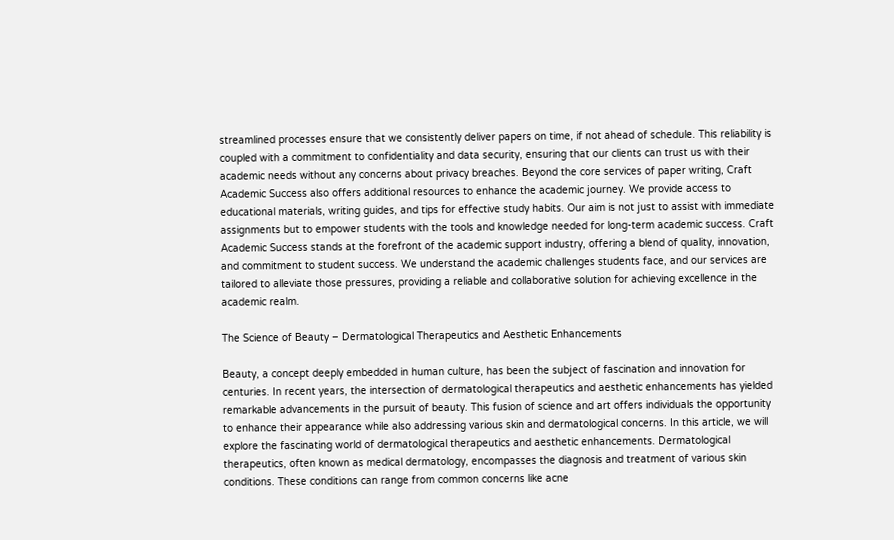streamlined processes ensure that we consistently deliver papers on time, if not ahead of schedule. This reliability is coupled with a commitment to confidentiality and data security, ensuring that our clients can trust us with their academic needs without any concerns about privacy breaches. Beyond the core services of paper writing, Craft Academic Success also offers additional resources to enhance the academic journey. We provide access to educational materials, writing guides, and tips for effective study habits. Our aim is not just to assist with immediate assignments but to empower students with the tools and knowledge needed for long-term academic success. Craft Academic Success stands at the forefront of the academic support industry, offering a blend of quality, innovation, and commitment to student success. We understand the academic challenges students face, and our services are tailored to alleviate those pressures, providing a reliable and collaborative solution for achieving excellence in the academic realm.

The Science of Beauty – Dermatological Therapeutics and Aesthetic Enhancements

Beauty, a concept deeply embedded in human culture, has been the subject of fascination and innovation for centuries. In recent years, the intersection of dermatological therapeutics and aesthetic enhancements has yielded remarkable advancements in the pursuit of beauty. This fusion of science and art offers individuals the opportunity to enhance their appearance while also addressing various skin and dermatological concerns. In this article, we will explore the fascinating world of dermatological therapeutics and aesthetic enhancements. Dermatological therapeutics, often known as medical dermatology, encompasses the diagnosis and treatment of various skin conditions. These conditions can range from common concerns like acne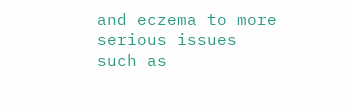and eczema to more serious issues such as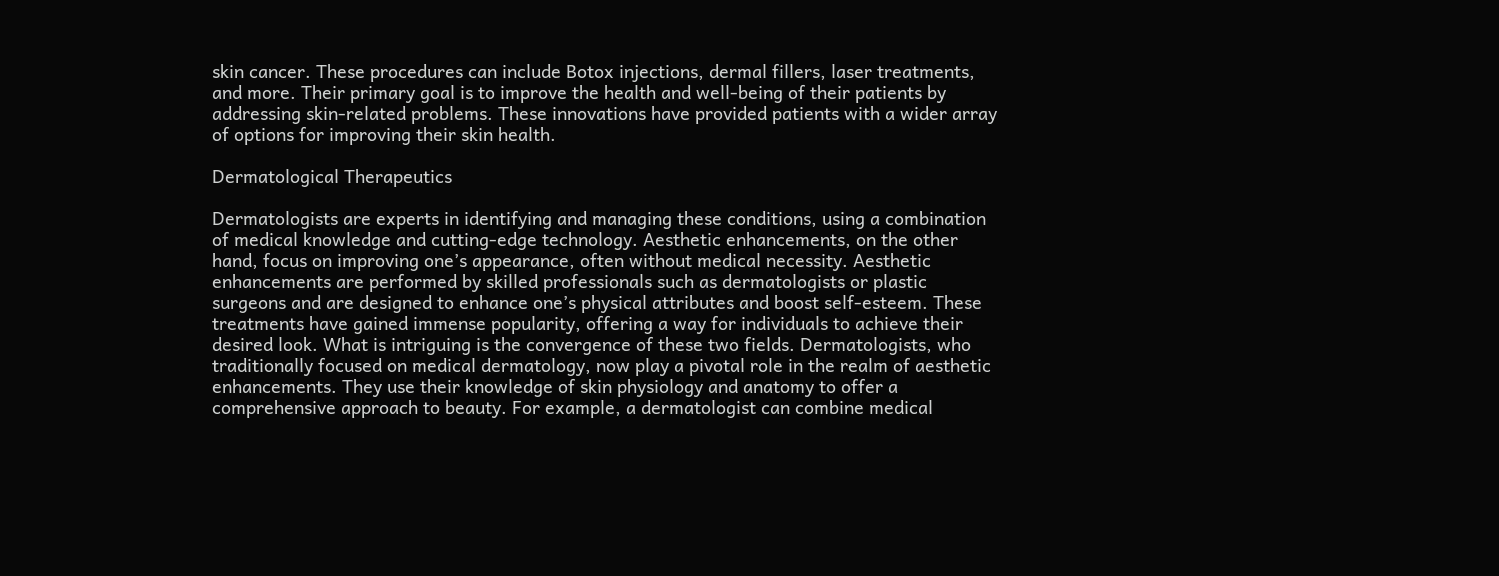skin cancer. These procedures can include Botox injections, dermal fillers, laser treatments, and more. Their primary goal is to improve the health and well-being of their patients by addressing skin-related problems. These innovations have provided patients with a wider array of options for improving their skin health.

Dermatological Therapeutics

Dermatologists are experts in identifying and managing these conditions, using a combination of medical knowledge and cutting-edge technology. Aesthetic enhancements, on the other hand, focus on improving one’s appearance, often without medical necessity. Aesthetic enhancements are performed by skilled professionals such as dermatologists or plastic surgeons and are designed to enhance one’s physical attributes and boost self-esteem. These treatments have gained immense popularity, offering a way for individuals to achieve their desired look. What is intriguing is the convergence of these two fields. Dermatologists, who traditionally focused on medical dermatology, now play a pivotal role in the realm of aesthetic enhancements. They use their knowledge of skin physiology and anatomy to offer a comprehensive approach to beauty. For example, a dermatologist can combine medical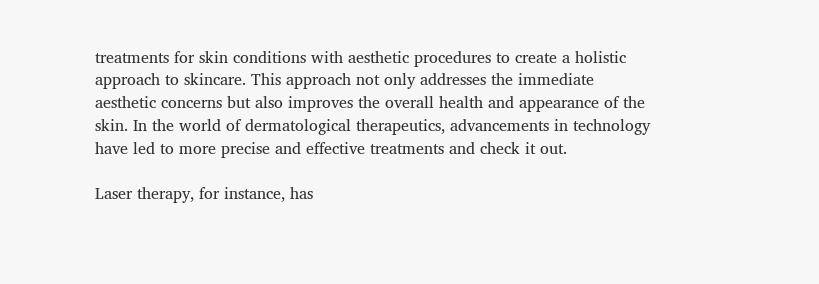treatments for skin conditions with aesthetic procedures to create a holistic approach to skincare. This approach not only addresses the immediate aesthetic concerns but also improves the overall health and appearance of the skin. In the world of dermatological therapeutics, advancements in technology have led to more precise and effective treatments and check it out.

Laser therapy, for instance, has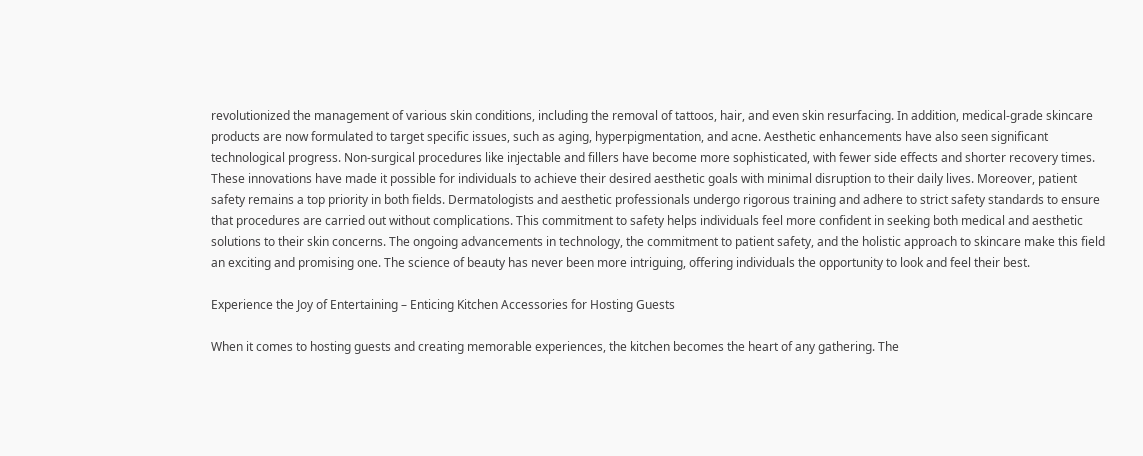revolutionized the management of various skin conditions, including the removal of tattoos, hair, and even skin resurfacing. In addition, medical-grade skincare products are now formulated to target specific issues, such as aging, hyperpigmentation, and acne. Aesthetic enhancements have also seen significant technological progress. Non-surgical procedures like injectable and fillers have become more sophisticated, with fewer side effects and shorter recovery times. These innovations have made it possible for individuals to achieve their desired aesthetic goals with minimal disruption to their daily lives. Moreover, patient safety remains a top priority in both fields. Dermatologists and aesthetic professionals undergo rigorous training and adhere to strict safety standards to ensure that procedures are carried out without complications. This commitment to safety helps individuals feel more confident in seeking both medical and aesthetic solutions to their skin concerns. The ongoing advancements in technology, the commitment to patient safety, and the holistic approach to skincare make this field an exciting and promising one. The science of beauty has never been more intriguing, offering individuals the opportunity to look and feel their best.

Experience the Joy of Entertaining – Enticing Kitchen Accessories for Hosting Guests

When it comes to hosting guests and creating memorable experiences, the kitchen becomes the heart of any gathering. The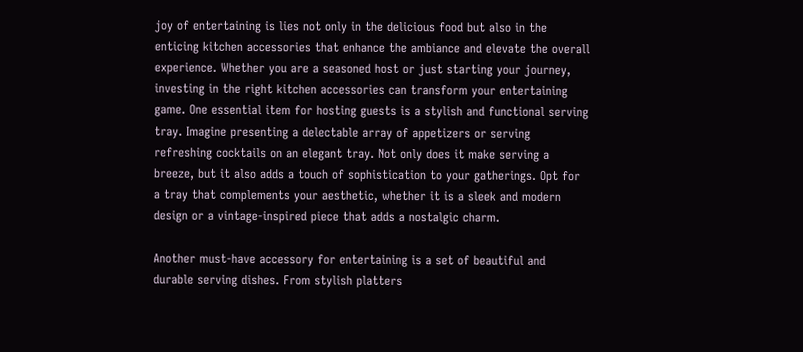joy of entertaining is lies not only in the delicious food but also in the enticing kitchen accessories that enhance the ambiance and elevate the overall experience. Whether you are a seasoned host or just starting your journey, investing in the right kitchen accessories can transform your entertaining game. One essential item for hosting guests is a stylish and functional serving tray. Imagine presenting a delectable array of appetizers or serving refreshing cocktails on an elegant tray. Not only does it make serving a breeze, but it also adds a touch of sophistication to your gatherings. Opt for a tray that complements your aesthetic, whether it is a sleek and modern design or a vintage-inspired piece that adds a nostalgic charm.

Another must-have accessory for entertaining is a set of beautiful and durable serving dishes. From stylish platters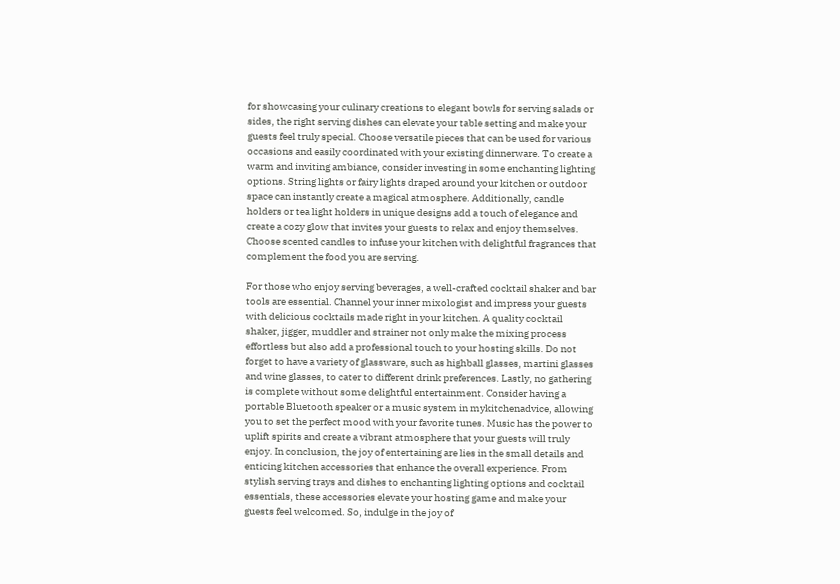for showcasing your culinary creations to elegant bowls for serving salads or sides, the right serving dishes can elevate your table setting and make your guests feel truly special. Choose versatile pieces that can be used for various occasions and easily coordinated with your existing dinnerware. To create a warm and inviting ambiance, consider investing in some enchanting lighting options. String lights or fairy lights draped around your kitchen or outdoor space can instantly create a magical atmosphere. Additionally, candle holders or tea light holders in unique designs add a touch of elegance and create a cozy glow that invites your guests to relax and enjoy themselves. Choose scented candles to infuse your kitchen with delightful fragrances that complement the food you are serving.

For those who enjoy serving beverages, a well-crafted cocktail shaker and bar tools are essential. Channel your inner mixologist and impress your guests with delicious cocktails made right in your kitchen. A quality cocktail shaker, jigger, muddler and strainer not only make the mixing process effortless but also add a professional touch to your hosting skills. Do not forget to have a variety of glassware, such as highball glasses, martini glasses and wine glasses, to cater to different drink preferences. Lastly, no gathering is complete without some delightful entertainment. Consider having a portable Bluetooth speaker or a music system in mykitchenadvice, allowing you to set the perfect mood with your favorite tunes. Music has the power to uplift spirits and create a vibrant atmosphere that your guests will truly enjoy. In conclusion, the joy of entertaining are lies in the small details and enticing kitchen accessories that enhance the overall experience. From stylish serving trays and dishes to enchanting lighting options and cocktail essentials, these accessories elevate your hosting game and make your guests feel welcomed. So, indulge in the joy of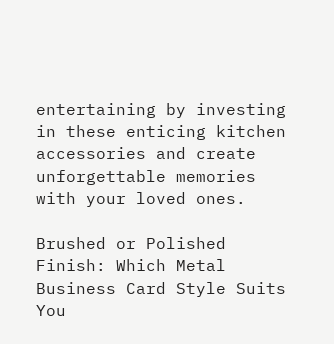entertaining by investing in these enticing kitchen accessories and create unforgettable memories with your loved ones.

Brushed or Polished Finish: Which Metal Business Card Style Suits You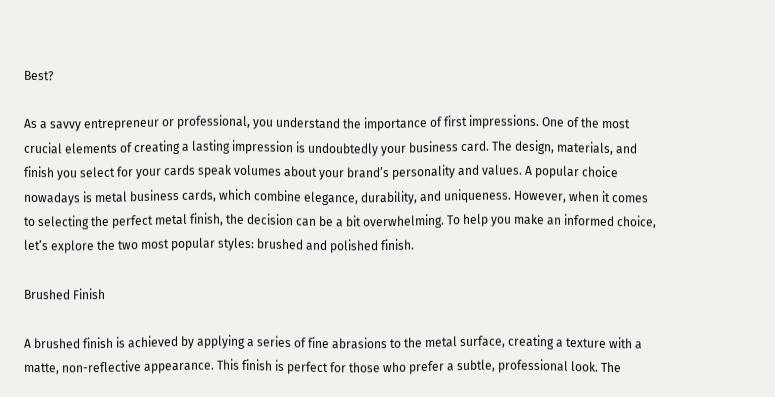Best?

As a savvy entrepreneur or professional, you understand the importance of first impressions. One of the most crucial elements of creating a lasting impression is undoubtedly your business card. The design, materials, and finish you select for your cards speak volumes about your brand’s personality and values. A popular choice nowadays is metal business cards, which combine elegance, durability, and uniqueness. However, when it comes to selecting the perfect metal finish, the decision can be a bit overwhelming. To help you make an informed choice, let’s explore the two most popular styles: brushed and polished finish.

Brushed Finish

A brushed finish is achieved by applying a series of fine abrasions to the metal surface, creating a texture with a matte, non-reflective appearance. This finish is perfect for those who prefer a subtle, professional look. The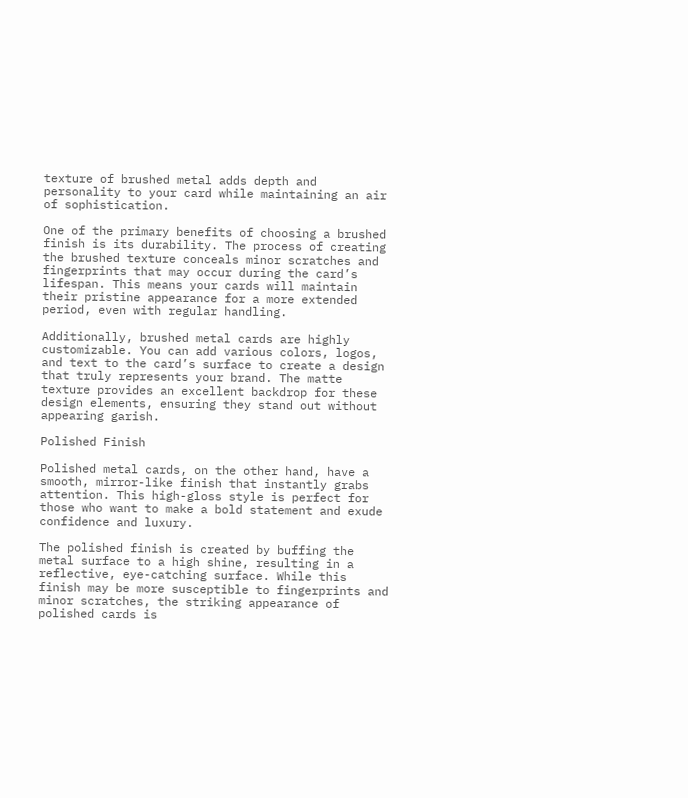texture of brushed metal adds depth and personality to your card while maintaining an air of sophistication.

One of the primary benefits of choosing a brushed finish is its durability. The process of creating the brushed texture conceals minor scratches and fingerprints that may occur during the card’s lifespan. This means your cards will maintain their pristine appearance for a more extended period, even with regular handling.

Additionally, brushed metal cards are highly customizable. You can add various colors, logos, and text to the card’s surface to create a design that truly represents your brand. The matte texture provides an excellent backdrop for these design elements, ensuring they stand out without appearing garish.

Polished Finish

Polished metal cards, on the other hand, have a smooth, mirror-like finish that instantly grabs attention. This high-gloss style is perfect for those who want to make a bold statement and exude confidence and luxury.

The polished finish is created by buffing the metal surface to a high shine, resulting in a reflective, eye-catching surface. While this finish may be more susceptible to fingerprints and minor scratches, the striking appearance of polished cards is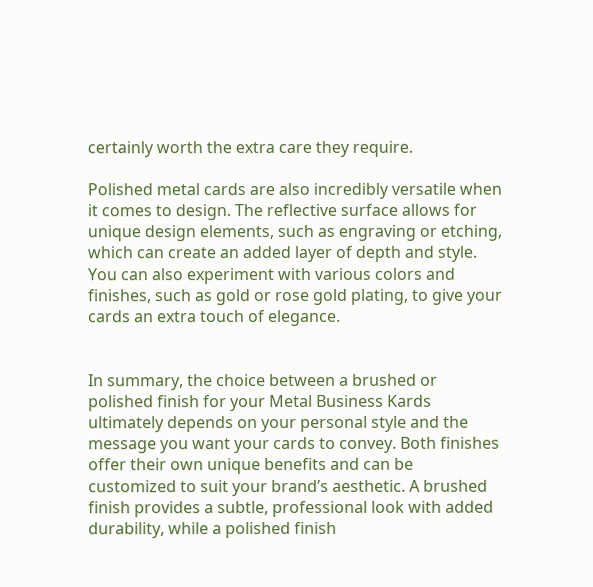certainly worth the extra care they require.

Polished metal cards are also incredibly versatile when it comes to design. The reflective surface allows for unique design elements, such as engraving or etching, which can create an added layer of depth and style. You can also experiment with various colors and finishes, such as gold or rose gold plating, to give your cards an extra touch of elegance.


In summary, the choice between a brushed or polished finish for your Metal Business Kards ultimately depends on your personal style and the message you want your cards to convey. Both finishes offer their own unique benefits and can be customized to suit your brand’s aesthetic. A brushed finish provides a subtle, professional look with added durability, while a polished finish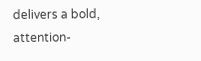delivers a bold, attention-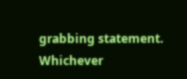grabbing statement. Whichever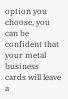option you choose, you can be confident that your metal business cards will leave a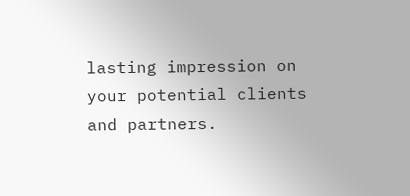lasting impression on your potential clients and partners.